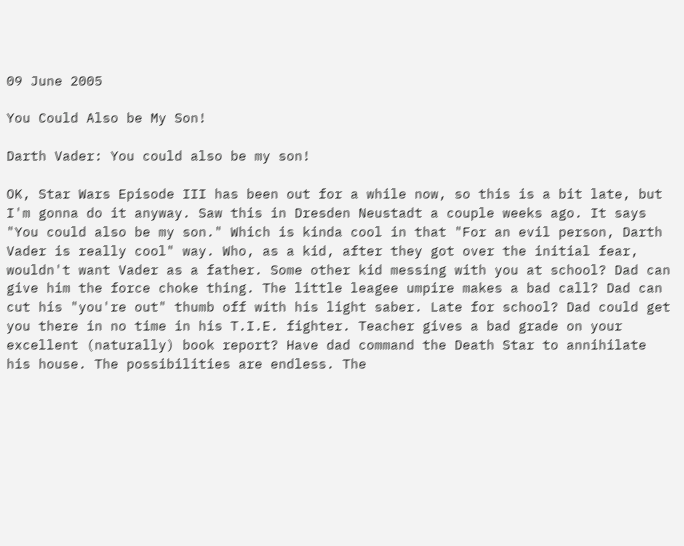09 June 2005

You Could Also be My Son!

Darth Vader: You could also be my son!

OK, Star Wars Episode III has been out for a while now, so this is a bit late, but I'm gonna do it anyway. Saw this in Dresden Neustadt a couple weeks ago. It says "You could also be my son." Which is kinda cool in that "For an evil person, Darth Vader is really cool" way. Who, as a kid, after they got over the initial fear, wouldn't want Vader as a father. Some other kid messing with you at school? Dad can give him the force choke thing. The little leagee umpire makes a bad call? Dad can cut his "you're out" thumb off with his light saber. Late for school? Dad could get you there in no time in his T.I.E. fighter. Teacher gives a bad grade on your excellent (naturally) book report? Have dad command the Death Star to annihilate his house. The possibilities are endless. The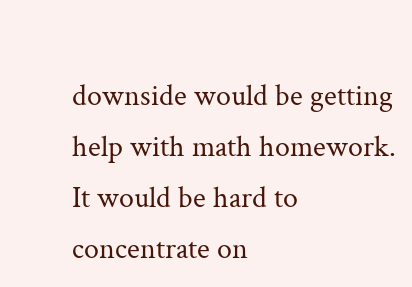downside would be getting help with math homework. It would be hard to concentrate on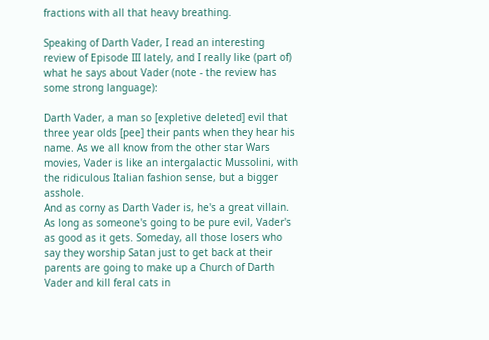fractions with all that heavy breathing.

Speaking of Darth Vader, I read an interesting review of Episode III lately, and I really like (part of) what he says about Vader (note - the review has some strong language):

Darth Vader, a man so [expletive deleted] evil that three year olds [pee] their pants when they hear his name. As we all know from the other star Wars movies, Vader is like an intergalactic Mussolini, with the ridiculous Italian fashion sense, but a bigger asshole.
And as corny as Darth Vader is, he's a great villain. As long as someone's going to be pure evil, Vader's as good as it gets. Someday, all those losers who say they worship Satan just to get back at their parents are going to make up a Church of Darth Vader and kill feral cats in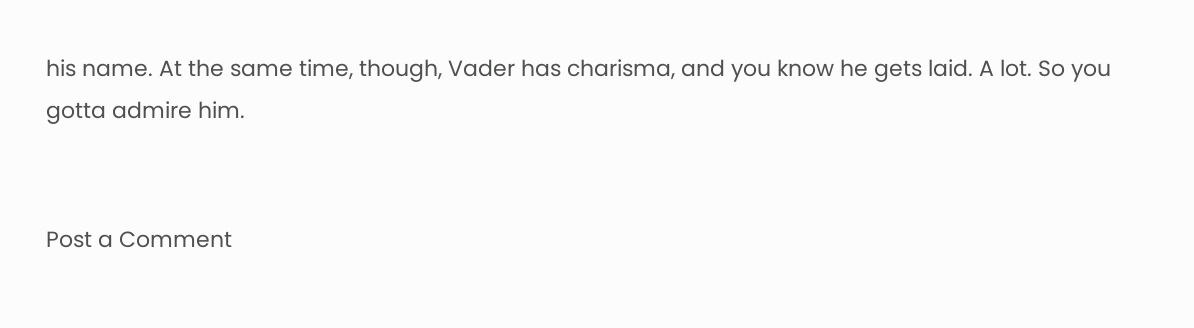his name. At the same time, though, Vader has charisma, and you know he gets laid. A lot. So you gotta admire him.


Post a Comment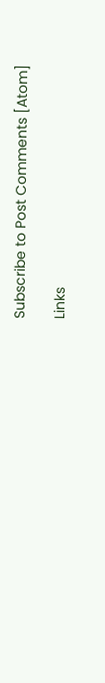Subscribe to Post Comments [Atom]

Links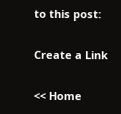to this post:

Create a Link

<< Home